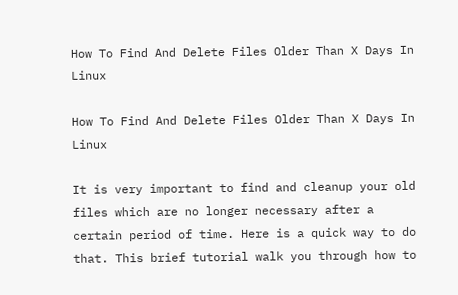How To Find And Delete Files Older Than X Days In Linux

How To Find And Delete Files Older Than X Days In Linux

It is very important to find and cleanup your old files which are no longer necessary after a certain period of time. Here is a quick way to do that. This brief tutorial walk you through how to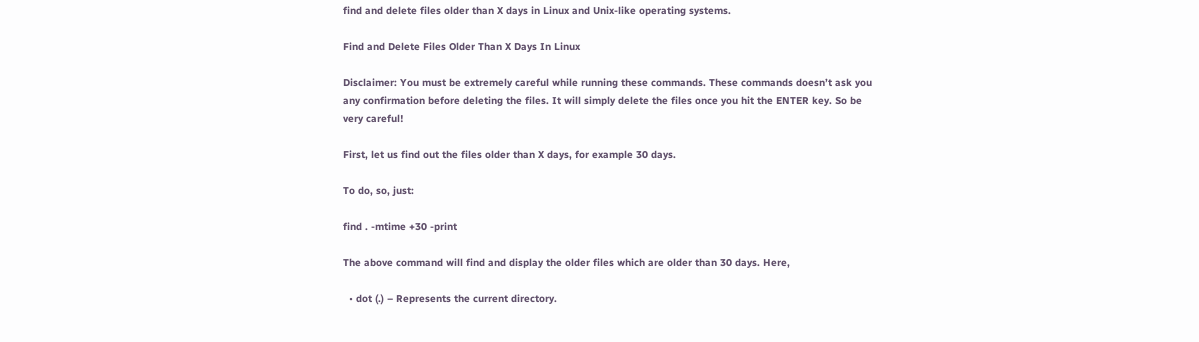find and delete files older than X days in Linux and Unix-like operating systems.

Find and Delete Files Older Than X Days In Linux

Disclaimer: You must be extremely careful while running these commands. These commands doesn’t ask you any confirmation before deleting the files. It will simply delete the files once you hit the ENTER key. So be very careful!

First, let us find out the files older than X days, for example 30 days.

To do, so, just:

find . -mtime +30 -print

The above command will find and display the older files which are older than 30 days. Here,

  • dot (.) – Represents the current directory.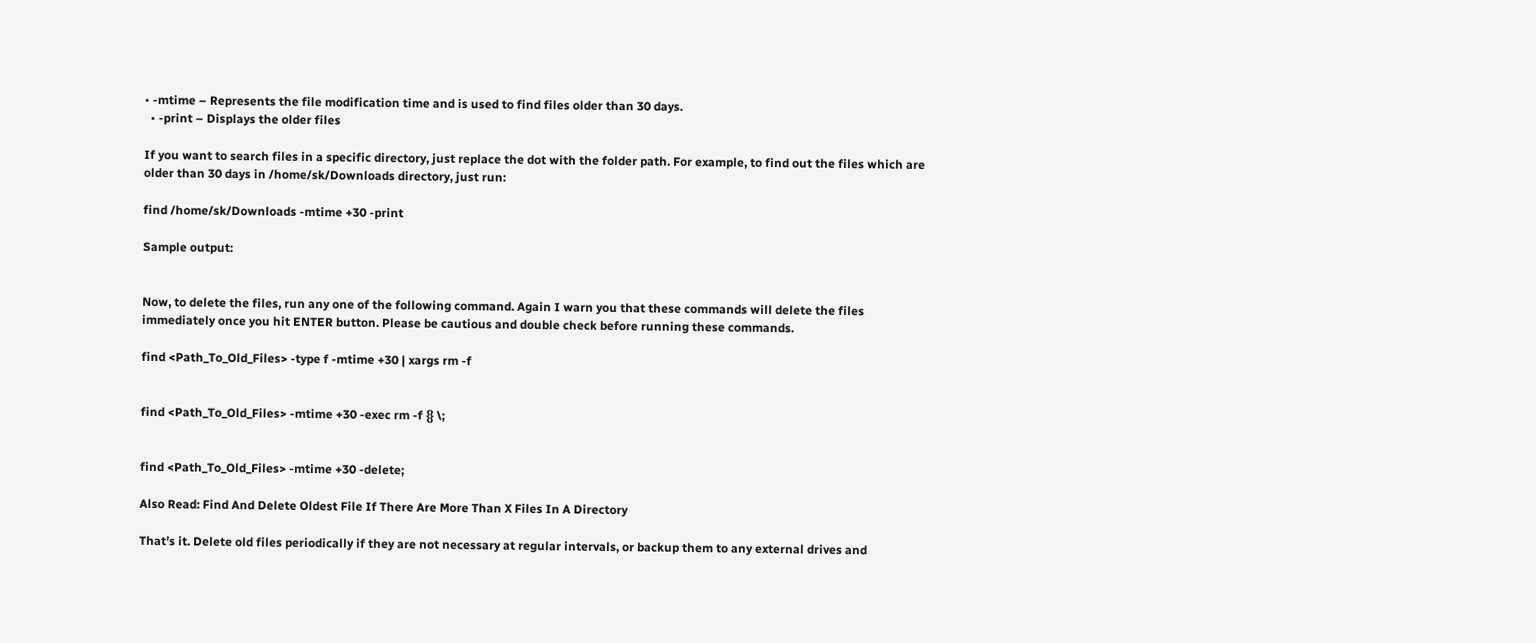• -mtime – Represents the file modification time and is used to find files older than 30 days.
  • -print – Displays the older files

If you want to search files in a specific directory, just replace the dot with the folder path. For example, to find out the files which are older than 30 days in /home/sk/Downloads directory, just run:

find /home/sk/Downloads -mtime +30 -print

Sample output:


Now, to delete the files, run any one of the following command. Again I warn you that these commands will delete the files immediately once you hit ENTER button. Please be cautious and double check before running these commands.

find <Path_To_Old_Files> -type f -mtime +30 | xargs rm -f


find <Path_To_Old_Files> -mtime +30 -exec rm -f {} \;


find <Path_To_Old_Files> -mtime +30 -delete;

Also Read: Find And Delete Oldest File If There Are More Than X Files In A Directory

That’s it. Delete old files periodically if they are not necessary at regular intervals, or backup them to any external drives and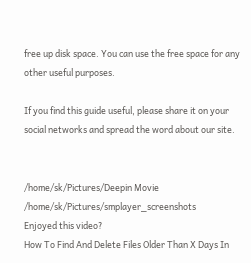free up disk space. You can use the free space for any other useful purposes.

If you find this guide useful, please share it on your social networks and spread the word about our site.


/home/sk/Pictures/Deepin Movie /home/sk/Pictures/smplayer_screenshots
Enjoyed this video?
How To Find And Delete Files Older Than X Days In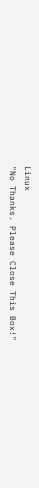Linux
"No Thanks. Please Close This Box!"